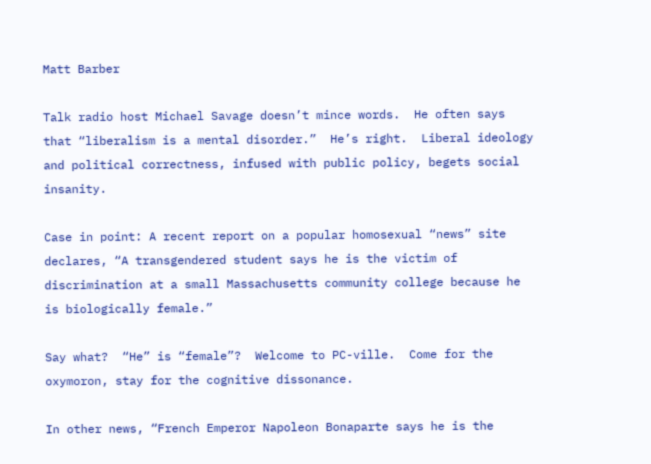Matt Barber

Talk radio host Michael Savage doesn’t mince words.  He often says that “liberalism is a mental disorder.”  He’s right.  Liberal ideology and political correctness, infused with public policy, begets social insanity.

Case in point: A recent report on a popular homosexual “news” site declares, “A transgendered student says he is the victim of discrimination at a small Massachusetts community college because he is biologically female.”

Say what?  “He” is “female”?  Welcome to PC-ville.  Come for the oxymoron, stay for the cognitive dissonance.

In other news, “French Emperor Napoleon Bonaparte says he is the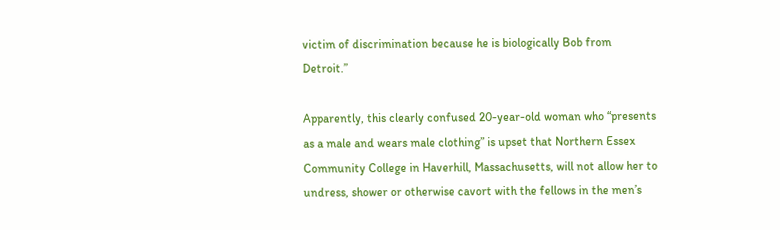victim of discrimination because he is biologically Bob from Detroit.”

Apparently, this clearly confused 20-year-old woman who “presents as a male and wears male clothing” is upset that Northern Essex Community College in Haverhill, Massachusetts, will not allow her to undress, shower or otherwise cavort with the fellows in the men’s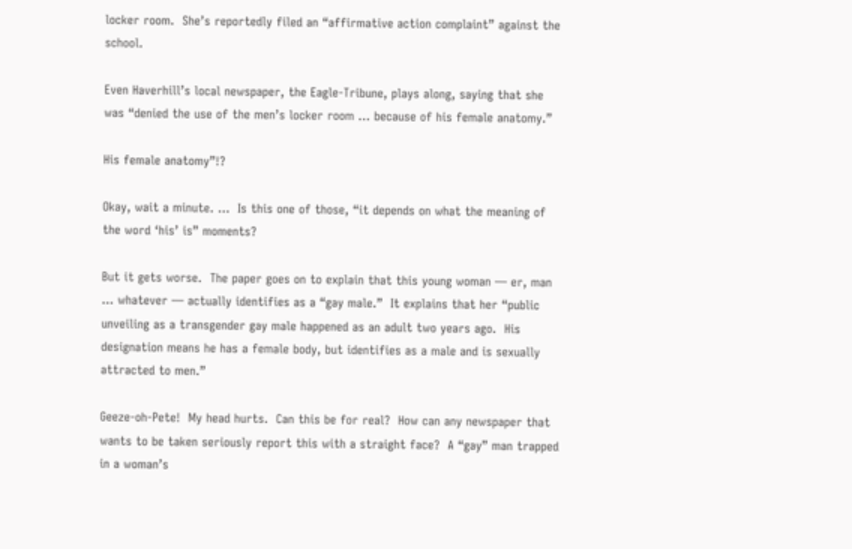locker room.  She’s reportedly filed an “affirmative action complaint” against the school.

Even Haverhill’s local newspaper, the Eagle-Tribune, plays along, saying that she was “denied the use of the men’s locker room … because of his female anatomy.”

His female anatomy”!?

Okay, wait a minute. …  Is this one of those, “it depends on what the meaning of the word ‘his’ is” moments?

But it gets worse.  The paper goes on to explain that this young woman — er, man … whatever — actually identifies as a “gay male.”  It explains that her “public unveiling as a transgender gay male happened as an adult two years ago.  His designation means he has a female body, but identifies as a male and is sexually attracted to men.”

Geeze-oh-Pete!  My head hurts.  Can this be for real?  How can any newspaper that wants to be taken seriously report this with a straight face?  A “gay” man trapped in a woman’s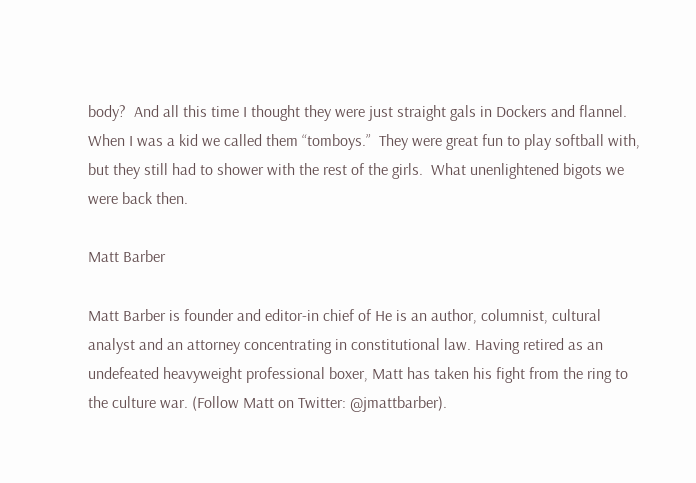body?  And all this time I thought they were just straight gals in Dockers and flannel.  When I was a kid we called them “tomboys.”  They were great fun to play softball with, but they still had to shower with the rest of the girls.  What unenlightened bigots we were back then.

Matt Barber

Matt Barber is founder and editor-in chief of He is an author, columnist, cultural analyst and an attorney concentrating in constitutional law. Having retired as an undefeated heavyweight professional boxer, Matt has taken his fight from the ring to the culture war. (Follow Matt on Twitter: @jmattbarber).